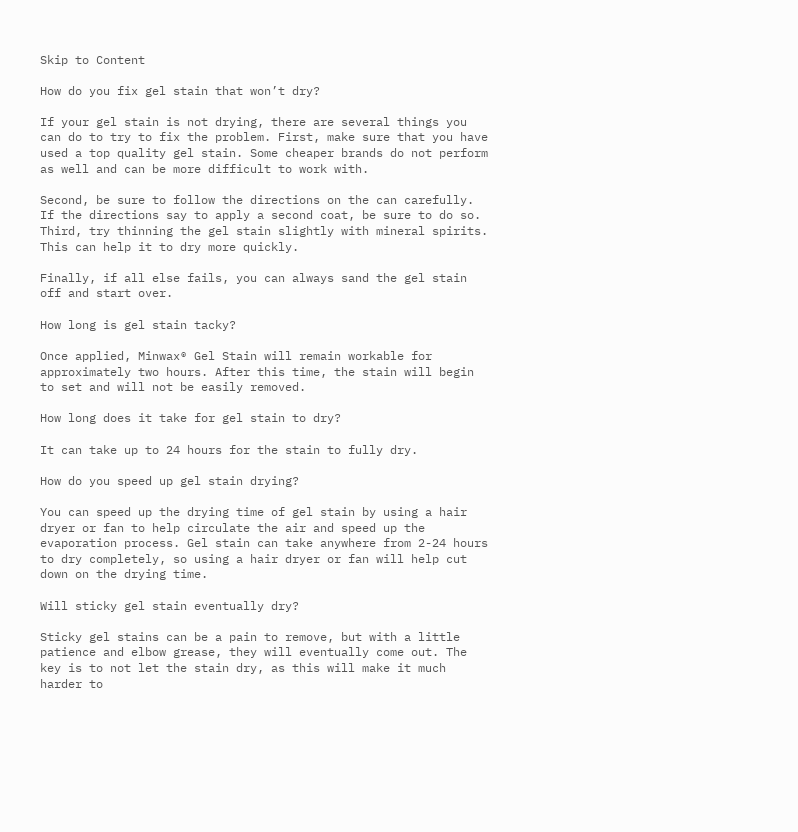Skip to Content

How do you fix gel stain that won’t dry?

If your gel stain is not drying, there are several things you can do to try to fix the problem. First, make sure that you have used a top quality gel stain. Some cheaper brands do not perform as well and can be more difficult to work with.

Second, be sure to follow the directions on the can carefully. If the directions say to apply a second coat, be sure to do so. Third, try thinning the gel stain slightly with mineral spirits. This can help it to dry more quickly.

Finally, if all else fails, you can always sand the gel stain off and start over.

How long is gel stain tacky?

Once applied, Minwax® Gel Stain will remain workable for approximately two hours. After this time, the stain will begin to set and will not be easily removed.

How long does it take for gel stain to dry?

It can take up to 24 hours for the stain to fully dry.

How do you speed up gel stain drying?

You can speed up the drying time of gel stain by using a hair dryer or fan to help circulate the air and speed up the evaporation process. Gel stain can take anywhere from 2-24 hours to dry completely, so using a hair dryer or fan will help cut down on the drying time.

Will sticky gel stain eventually dry?

Sticky gel stains can be a pain to remove, but with a little patience and elbow grease, they will eventually come out. The key is to not let the stain dry, as this will make it much harder to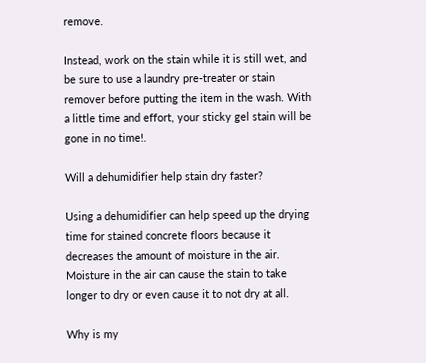remove.

Instead, work on the stain while it is still wet, and be sure to use a laundry pre-treater or stain remover before putting the item in the wash. With a little time and effort, your sticky gel stain will be gone in no time!.

Will a dehumidifier help stain dry faster?

Using a dehumidifier can help speed up the drying time for stained concrete floors because it decreases the amount of moisture in the air. Moisture in the air can cause the stain to take longer to dry or even cause it to not dry at all.

Why is my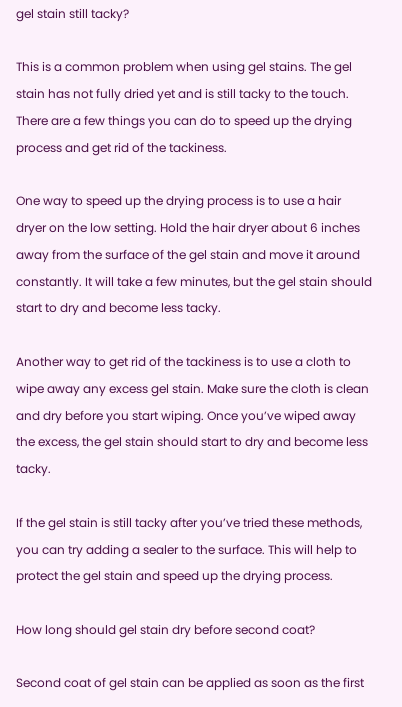gel stain still tacky?

This is a common problem when using gel stains. The gel stain has not fully dried yet and is still tacky to the touch. There are a few things you can do to speed up the drying process and get rid of the tackiness.

One way to speed up the drying process is to use a hair dryer on the low setting. Hold the hair dryer about 6 inches away from the surface of the gel stain and move it around constantly. It will take a few minutes, but the gel stain should start to dry and become less tacky.

Another way to get rid of the tackiness is to use a cloth to wipe away any excess gel stain. Make sure the cloth is clean and dry before you start wiping. Once you’ve wiped away the excess, the gel stain should start to dry and become less tacky.

If the gel stain is still tacky after you’ve tried these methods, you can try adding a sealer to the surface. This will help to protect the gel stain and speed up the drying process.

How long should gel stain dry before second coat?

Second coat of gel stain can be applied as soon as the first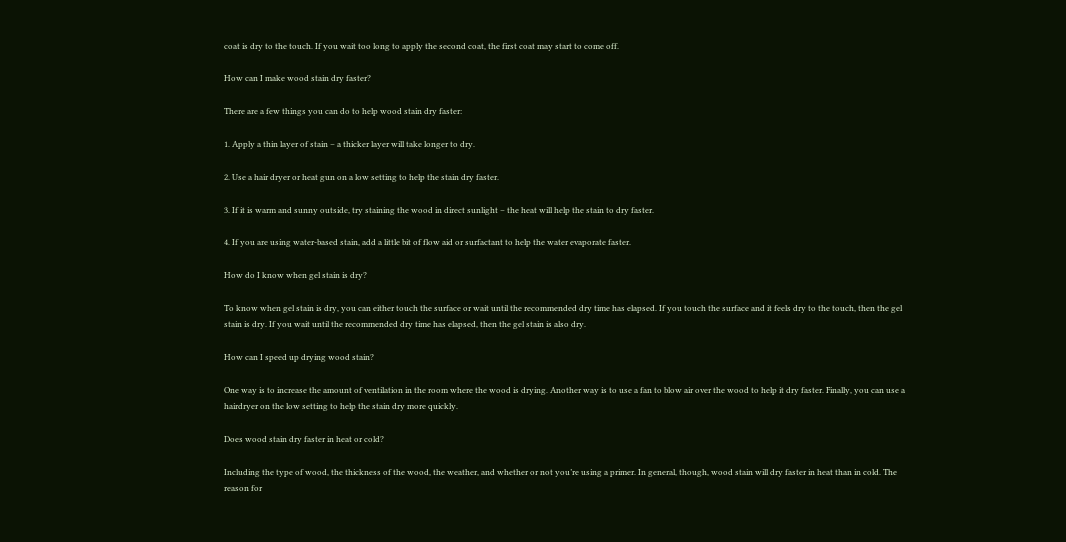coat is dry to the touch. If you wait too long to apply the second coat, the first coat may start to come off.

How can I make wood stain dry faster?

There are a few things you can do to help wood stain dry faster:

1. Apply a thin layer of stain – a thicker layer will take longer to dry.

2. Use a hair dryer or heat gun on a low setting to help the stain dry faster.

3. If it is warm and sunny outside, try staining the wood in direct sunlight – the heat will help the stain to dry faster.

4. If you are using water-based stain, add a little bit of flow aid or surfactant to help the water evaporate faster.

How do I know when gel stain is dry?

To know when gel stain is dry, you can either touch the surface or wait until the recommended dry time has elapsed. If you touch the surface and it feels dry to the touch, then the gel stain is dry. If you wait until the recommended dry time has elapsed, then the gel stain is also dry.

How can I speed up drying wood stain?

One way is to increase the amount of ventilation in the room where the wood is drying. Another way is to use a fan to blow air over the wood to help it dry faster. Finally, you can use a hairdryer on the low setting to help the stain dry more quickly.

Does wood stain dry faster in heat or cold?

Including the type of wood, the thickness of the wood, the weather, and whether or not you’re using a primer. In general, though, wood stain will dry faster in heat than in cold. The reason for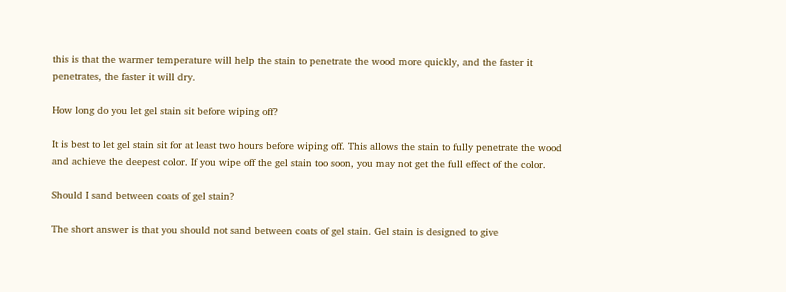this is that the warmer temperature will help the stain to penetrate the wood more quickly, and the faster it penetrates, the faster it will dry.

How long do you let gel stain sit before wiping off?

It is best to let gel stain sit for at least two hours before wiping off. This allows the stain to fully penetrate the wood and achieve the deepest color. If you wipe off the gel stain too soon, you may not get the full effect of the color.

Should I sand between coats of gel stain?

The short answer is that you should not sand between coats of gel stain. Gel stain is designed to give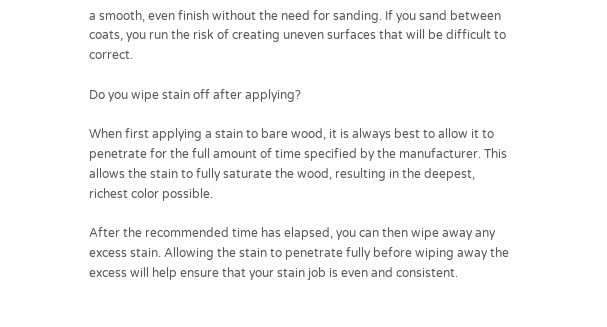a smooth, even finish without the need for sanding. If you sand between coats, you run the risk of creating uneven surfaces that will be difficult to correct.

Do you wipe stain off after applying?

When first applying a stain to bare wood, it is always best to allow it to penetrate for the full amount of time specified by the manufacturer. This allows the stain to fully saturate the wood, resulting in the deepest, richest color possible.

After the recommended time has elapsed, you can then wipe away any excess stain. Allowing the stain to penetrate fully before wiping away the excess will help ensure that your stain job is even and consistent.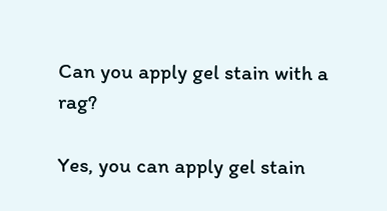Can you apply gel stain with a rag?

Yes, you can apply gel stain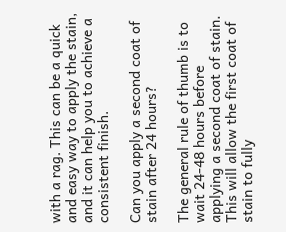with a rag. This can be a quick and easy way to apply the stain, and it can help you to achieve a consistent finish.

Can you apply a second coat of stain after 24 hours?

The general rule of thumb is to wait 24-48 hours before applying a second coat of stain. This will allow the first coat of stain to fully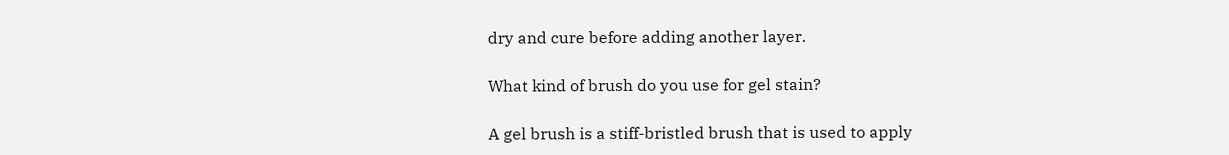dry and cure before adding another layer.

What kind of brush do you use for gel stain?

A gel brush is a stiff-bristled brush that is used to apply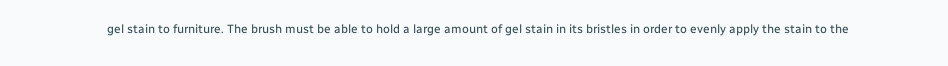gel stain to furniture. The brush must be able to hold a large amount of gel stain in its bristles in order to evenly apply the stain to the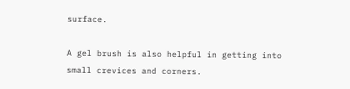surface.

A gel brush is also helpful in getting into small crevices and corners.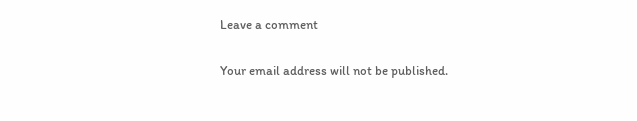Leave a comment

Your email address will not be published.